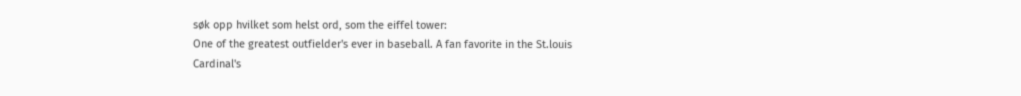søk opp hvilket som helst ord, som the eiffel tower:
One of the greatest outfielder's ever in baseball. A fan favorite in the St.louis Cardinal's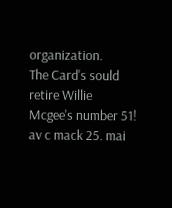organization.
The Card's sould retire Willie Mcgee's number 51!
av c mack 25. mai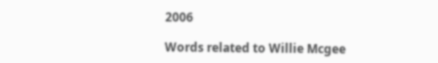2006

Words related to Willie Mcgee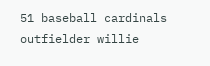51 baseball cardinals outfielder willie